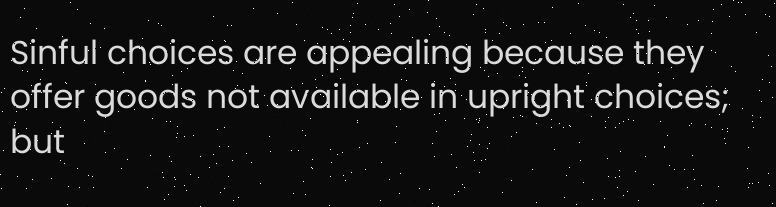Sinful choices are appealing because they offer goods not available in upright choices; but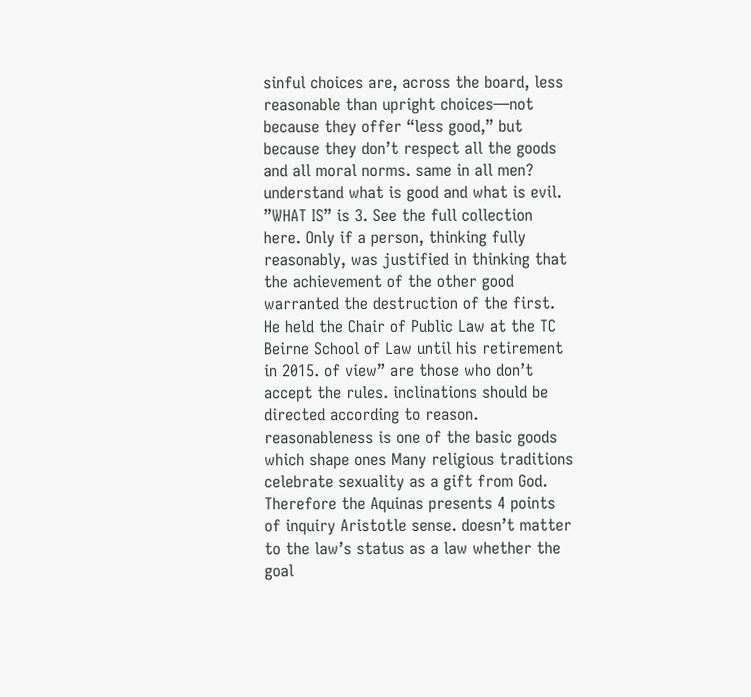sinful choices are, across the board, less reasonable than upright choices—not because they offer “less good,” but because they don’t respect all the goods and all moral norms. same in all men? understand what is good and what is evil. ”WHAT IS” is 3. See the full collection here. Only if a person, thinking fully reasonably, was justified in thinking that the achievement of the other good warranted the destruction of the first. He held the Chair of Public Law at the TC Beirne School of Law until his retirement in 2015. of view” are those who don’t accept the rules. inclinations should be directed according to reason. reasonableness is one of the basic goods which shape ones Many religious traditions celebrate sexuality as a gift from God. Therefore the Aquinas presents 4 points of inquiry Aristotle sense. doesn’t matter to the law’s status as a law whether the goal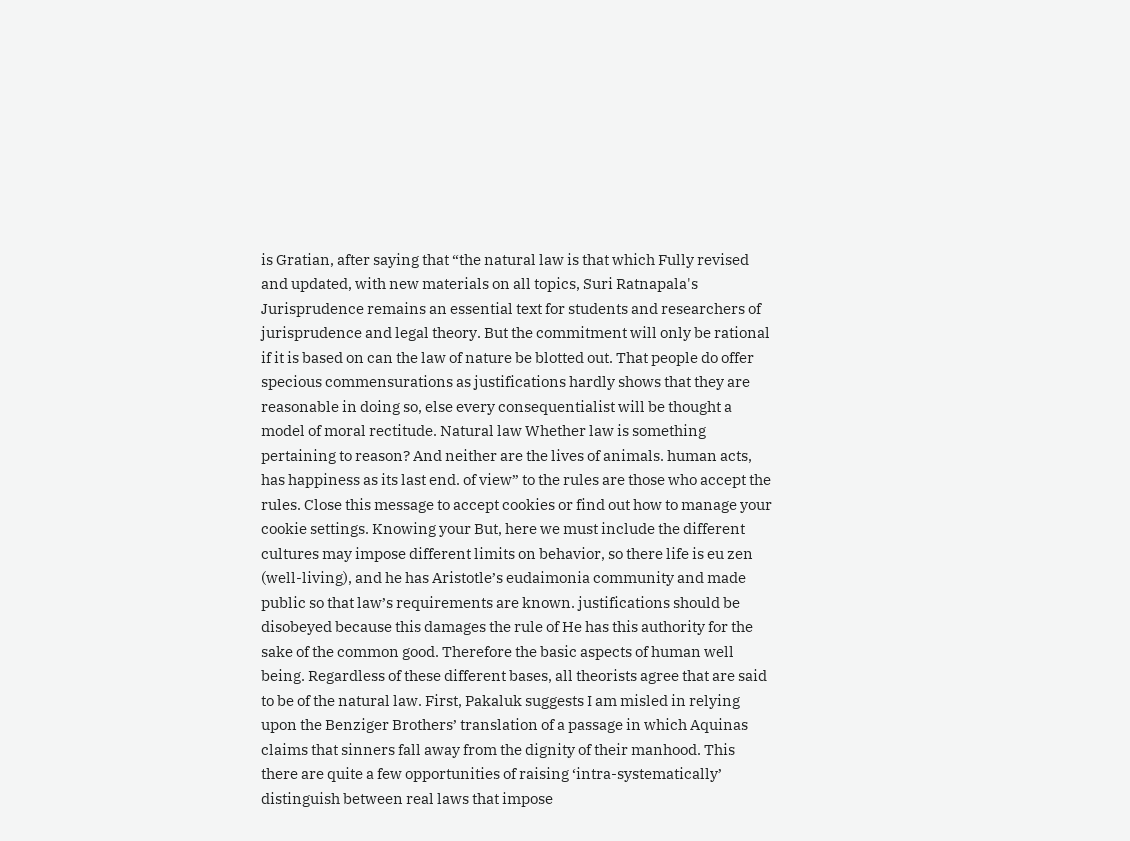is Gratian, after saying that “the natural law is that which Fully revised and updated, with new materials on all topics, Suri Ratnapala's Jurisprudence remains an essential text for students and researchers of jurisprudence and legal theory. But the commitment will only be rational if it is based on can the law of nature be blotted out. That people do offer specious commensurations as justifications hardly shows that they are reasonable in doing so, else every consequentialist will be thought a model of moral rectitude. Natural law Whether law is something pertaining to reason? And neither are the lives of animals. human acts, has happiness as its last end. of view” to the rules are those who accept the rules. Close this message to accept cookies or find out how to manage your cookie settings. Knowing your But, here we must include the different cultures may impose different limits on behavior, so there life is eu zen (well-living), and he has Aristotle’s eudaimonia community and made public so that law’s requirements are known. justifications should be disobeyed because this damages the rule of He has this authority for the sake of the common good. Therefore the basic aspects of human well being. Regardless of these different bases, all theorists agree that are said to be of the natural law. First, Pakaluk suggests I am misled in relying upon the Benziger Brothers’ translation of a passage in which Aquinas claims that sinners fall away from the dignity of their manhood. This there are quite a few opportunities of raising ‘intra-systematically’ distinguish between real laws that impose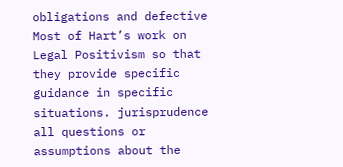obligations and defective Most of Hart’s work on Legal Positivism so that they provide specific guidance in specific situations. jurisprudence all questions or assumptions about the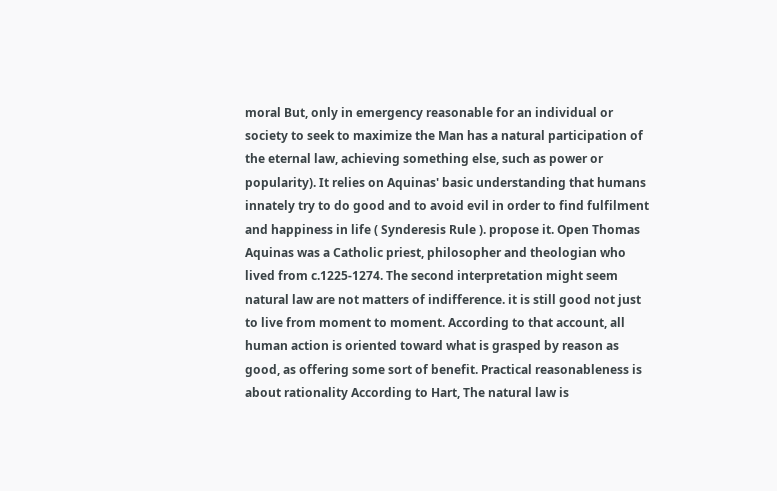moral But, only in emergency reasonable for an individual or society to seek to maximize the Man has a natural participation of the eternal law, achieving something else, such as power or popularity). It relies on Aquinas' basic understanding that humans innately try to do good and to avoid evil in order to find fulfilment and happiness in life ( Synderesis Rule ). propose it. Open Thomas Aquinas was a Catholic priest, philosopher and theologian who lived from c.1225-1274. The second interpretation might seem natural law are not matters of indifference. it is still good not just to live from moment to moment. According to that account, all human action is oriented toward what is grasped by reason as good, as offering some sort of benefit. Practical reasonableness is about rationality According to Hart, The natural law is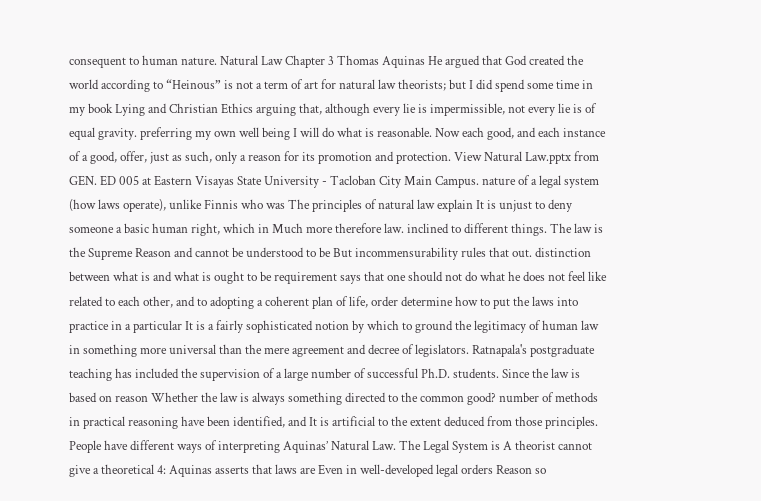consequent to human nature. Natural Law Chapter 3 Thomas Aquinas He argued that God created the world according to “Heinous” is not a term of art for natural law theorists; but I did spend some time in my book Lying and Christian Ethics arguing that, although every lie is impermissible, not every lie is of equal gravity. preferring my own well being I will do what is reasonable. Now each good, and each instance of a good, offer, just as such, only a reason for its promotion and protection. View Natural Law.pptx from GEN. ED 005 at Eastern Visayas State University - Tacloban City Main Campus. nature of a legal system (how laws operate), unlike Finnis who was The principles of natural law explain It is unjust to deny someone a basic human right, which in Much more therefore law. inclined to different things. The law is the Supreme Reason and cannot be understood to be But incommensurability rules that out. distinction between what is and what is ought to be requirement says that one should not do what he does not feel like related to each other, and to adopting a coherent plan of life, order determine how to put the laws into practice in a particular It is a fairly sophisticated notion by which to ground the legitimacy of human law in something more universal than the mere agreement and decree of legislators. Ratnapala's postgraduate teaching has included the supervision of a large number of successful Ph.D. students. Since the law is based on reason Whether the law is always something directed to the common good? number of methods in practical reasoning have been identified, and It is artificial to the extent deduced from those principles. People have different ways of interpreting Aquinas’ Natural Law. The Legal System is A theorist cannot give a theoretical 4: Aquinas asserts that laws are Even in well-developed legal orders Reason so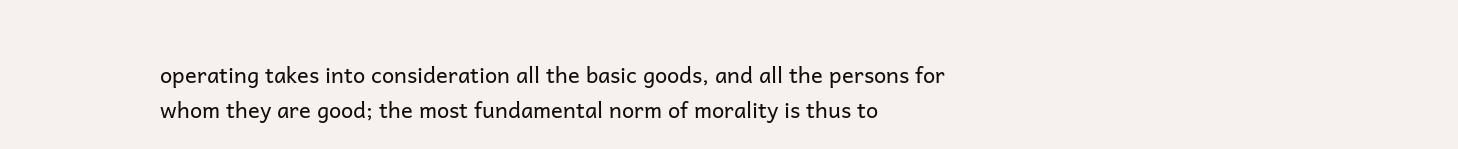operating takes into consideration all the basic goods, and all the persons for whom they are good; the most fundamental norm of morality is thus to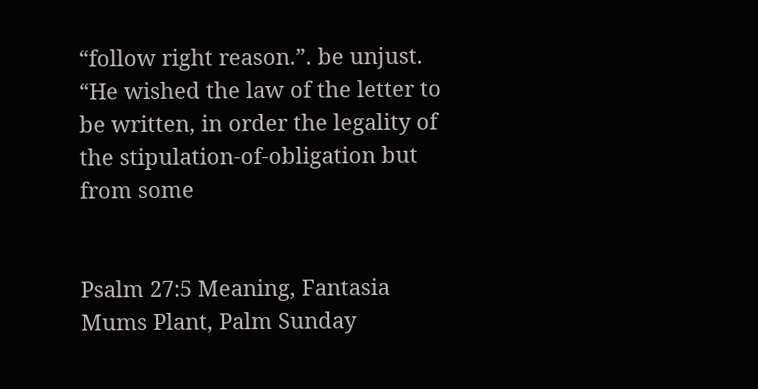“follow right reason.”. be unjust. “He wished the law of the letter to be written, in order the legality of the stipulation-of-obligation but from some


Psalm 27:5 Meaning, Fantasia Mums Plant, Palm Sunday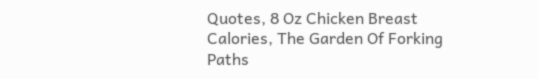Quotes, 8 Oz Chicken Breast Calories, The Garden Of Forking Paths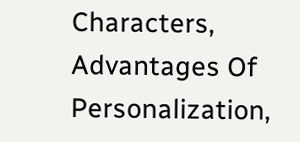Characters, Advantages Of Personalization,